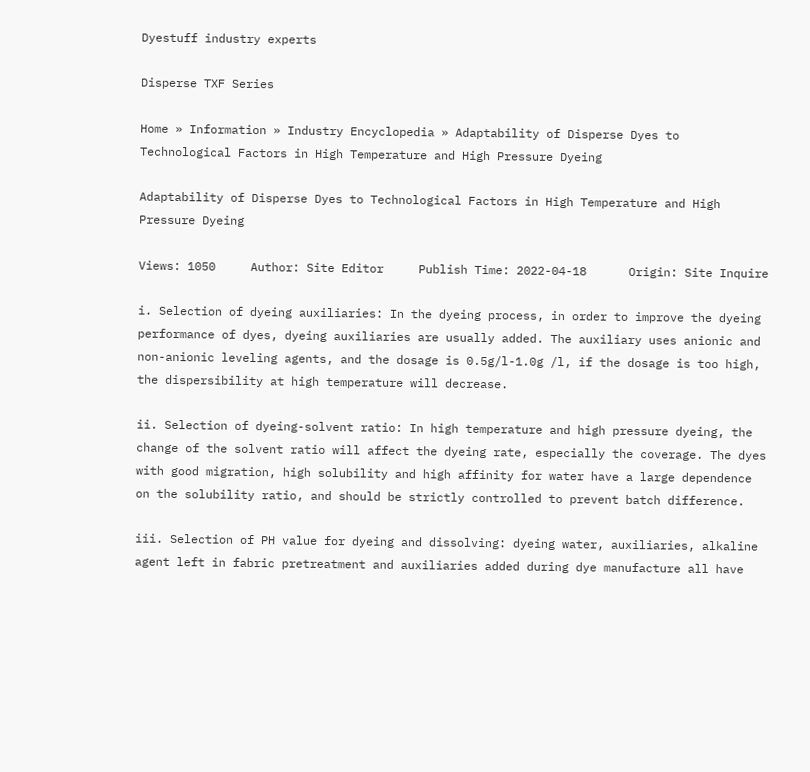Dyestuff industry experts

Disperse TXF Series

Home » Information » Industry Encyclopedia » Adaptability of Disperse Dyes to Technological Factors in High Temperature and High Pressure Dyeing

Adaptability of Disperse Dyes to Technological Factors in High Temperature and High Pressure Dyeing

Views: 1050     Author: Site Editor     Publish Time: 2022-04-18      Origin: Site Inquire

i. Selection of dyeing auxiliaries: In the dyeing process, in order to improve the dyeing performance of dyes, dyeing auxiliaries are usually added. The auxiliary uses anionic and non-anionic leveling agents, and the dosage is 0.5g/l-1.0g /l, if the dosage is too high, the dispersibility at high temperature will decrease.

ii. Selection of dyeing-solvent ratio: In high temperature and high pressure dyeing, the change of the solvent ratio will affect the dyeing rate, especially the coverage. The dyes with good migration, high solubility and high affinity for water have a large dependence on the solubility ratio, and should be strictly controlled to prevent batch difference.

iii. Selection of PH value for dyeing and dissolving: dyeing water, auxiliaries, alkaline agent left in fabric pretreatment and auxiliaries added during dye manufacture all have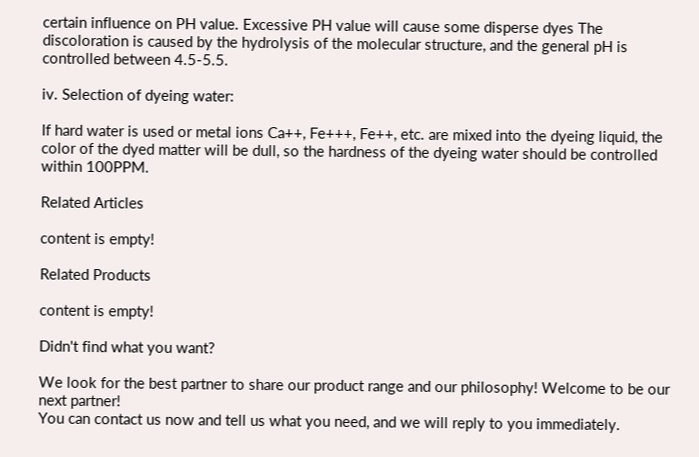certain influence on PH value. Excessive PH value will cause some disperse dyes The discoloration is caused by the hydrolysis of the molecular structure, and the general pH is controlled between 4.5-5.5.

iv. Selection of dyeing water:

If hard water is used or metal ions Ca++, Fe+++, Fe++, etc. are mixed into the dyeing liquid, the color of the dyed matter will be dull, so the hardness of the dyeing water should be controlled within 100PPM.

Related Articles

content is empty!

Related Products

content is empty!

Didn't find what you want?

We look for the best partner to share our product range and our philosophy! Welcome to be our next partner!
You can contact us now and tell us what you need, and we will reply to you immediately.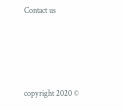Contact us




copyright 2020 ©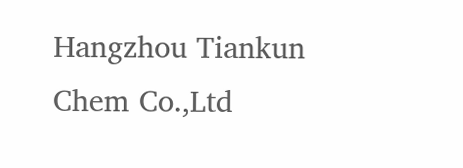Hangzhou Tiankun Chem Co.,Ltd